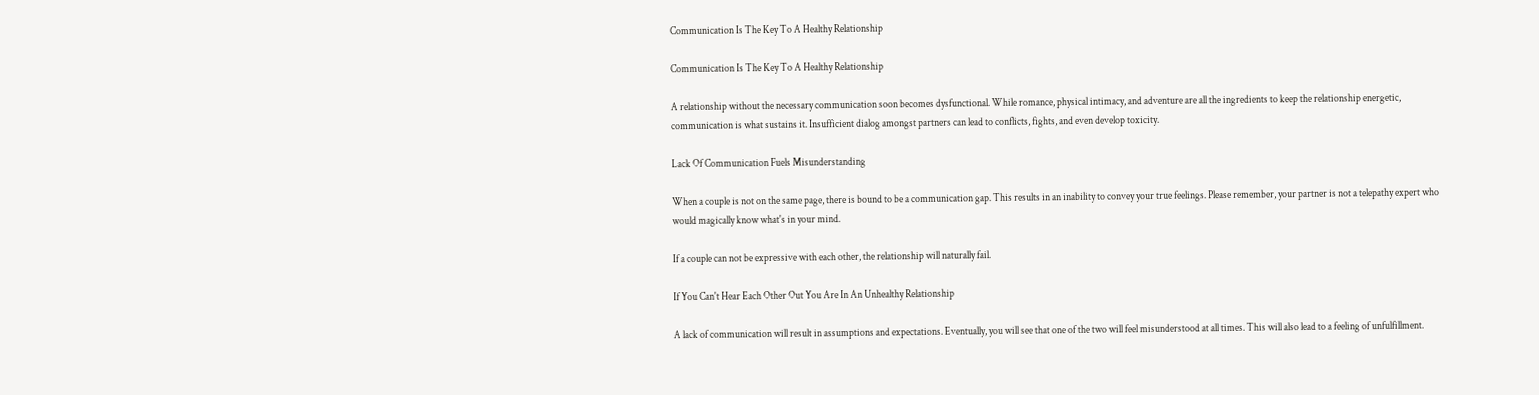Communication Is The Key To A Healthy Relationship

Communication Is The Key To A Healthy Relationship

A relationship without the necessary communication soon becomes dysfunctional. While romance, physical intimacy, and adventure are all the ingredients to keep the relationship energetic, communication is what sustains it. Insufficient dialog amongst partners can lead to conflicts, fights, and even develop toxicity.

Lack Of Communication Fuels Misunderstanding

When a couple is not on the same page, there is bound to be a communication gap. This results in an inability to convey your true feelings. Please remember, your partner is not a telepathy expert who would magically know what's in your mind.

If a couple can not be expressive with each other, the relationship will naturally fail.

If You Can't Hear Each Other Out You Are In An Unhealthy Relationship

A lack of communication will result in assumptions and expectations. Eventually, you will see that one of the two will feel misunderstood at all times. This will also lead to a feeling of unfulfillment.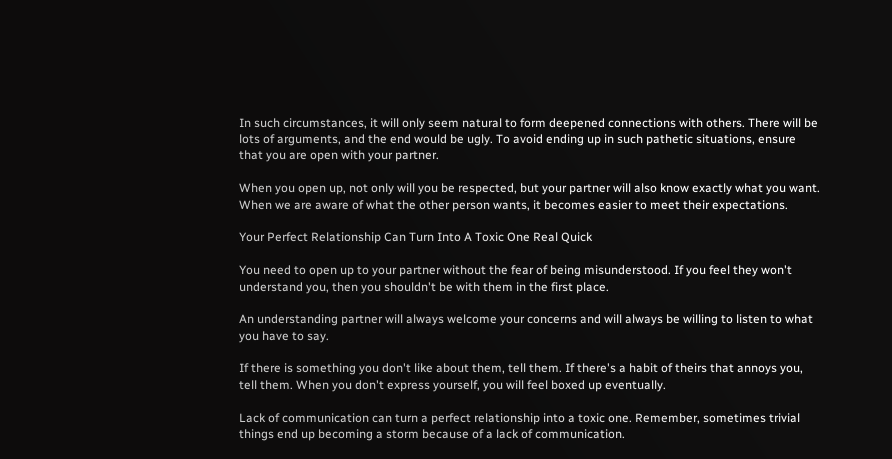In such circumstances, it will only seem natural to form deepened connections with others. There will be lots of arguments, and the end would be ugly. To avoid ending up in such pathetic situations, ensure that you are open with your partner.

When you open up, not only will you be respected, but your partner will also know exactly what you want. When we are aware of what the other person wants, it becomes easier to meet their expectations.

Your Perfect Relationship Can Turn Into A Toxic One Real Quick

You need to open up to your partner without the fear of being misunderstood. If you feel they won't understand you, then you shouldn't be with them in the first place.

An understanding partner will always welcome your concerns and will always be willing to listen to what you have to say.

If there is something you don't like about them, tell them. If there's a habit of theirs that annoys you, tell them. When you don't express yourself, you will feel boxed up eventually.

Lack of communication can turn a perfect relationship into a toxic one. Remember, sometimes trivial things end up becoming a storm because of a lack of communication.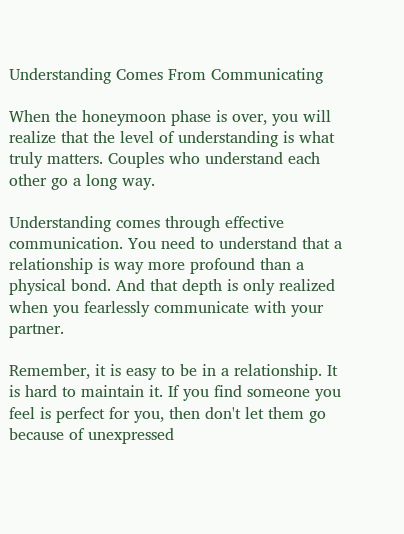Understanding Comes From Communicating

When the honeymoon phase is over, you will realize that the level of understanding is what truly matters. Couples who understand each other go a long way.

Understanding comes through effective communication. You need to understand that a relationship is way more profound than a physical bond. And that depth is only realized when you fearlessly communicate with your partner.

Remember, it is easy to be in a relationship. It is hard to maintain it. If you find someone you feel is perfect for you, then don't let them go because of unexpressed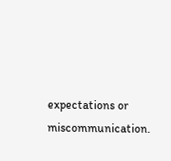expectations or miscommunication.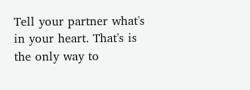Tell your partner what's in your heart. That's is the only way to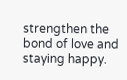strengthen the bond of love and staying happy.